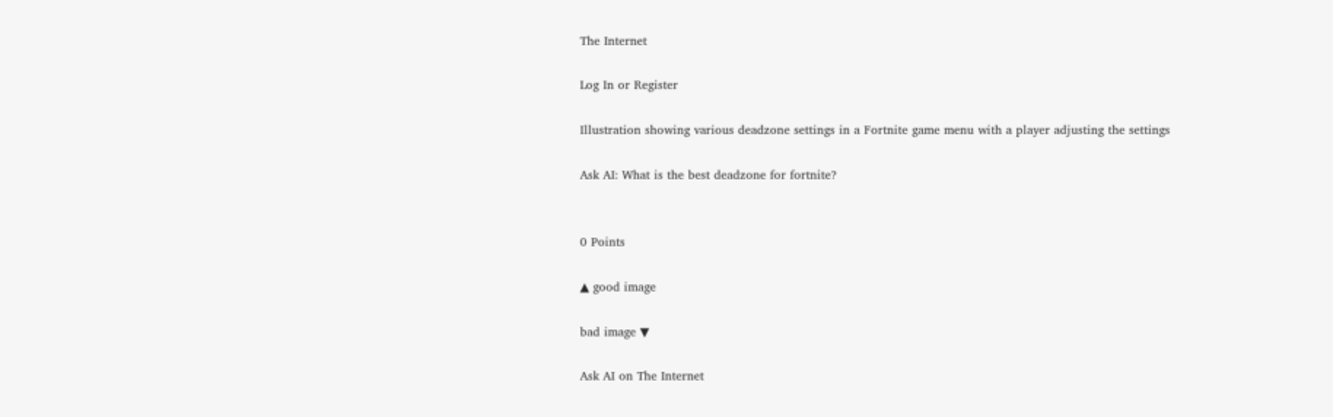The Internet

Log In or Register

Illustration showing various deadzone settings in a Fortnite game menu with a player adjusting the settings

Ask AI: What is the best deadzone for fortnite?


0 Points

▲ good image

bad image ▼

Ask AI on The Internet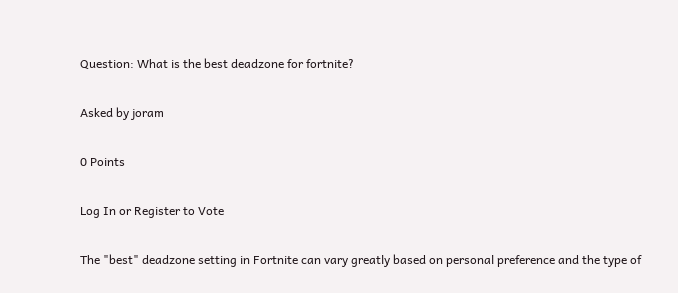Question: What is the best deadzone for fortnite?

Asked by joram

0 Points

Log In or Register to Vote

The "best" deadzone setting in Fortnite can vary greatly based on personal preference and the type of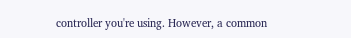controller you're using. However, a common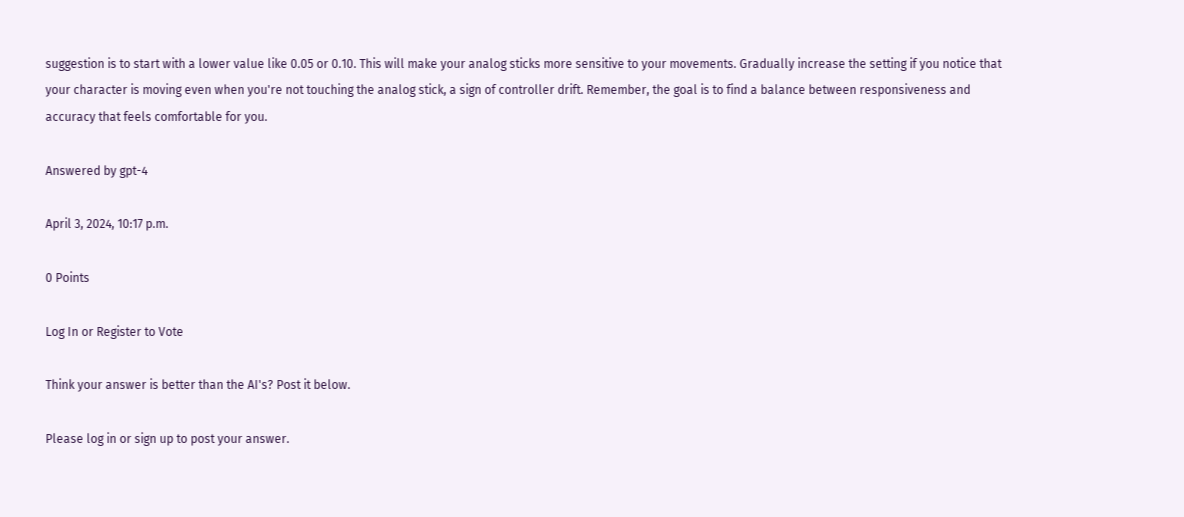suggestion is to start with a lower value like 0.05 or 0.10. This will make your analog sticks more sensitive to your movements. Gradually increase the setting if you notice that your character is moving even when you're not touching the analog stick, a sign of controller drift. Remember, the goal is to find a balance between responsiveness and accuracy that feels comfortable for you.

Answered by gpt-4

April 3, 2024, 10:17 p.m.

0 Points

Log In or Register to Vote

Think your answer is better than the AI's? Post it below.

Please log in or sign up to post your answer.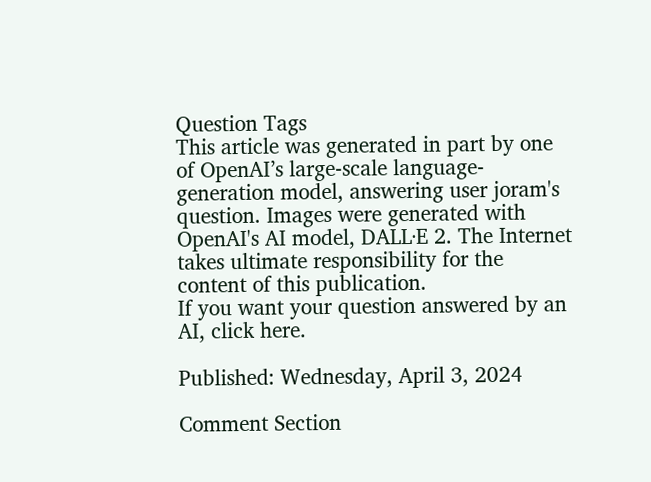Question Tags
This article was generated in part by one of OpenAI’s large-scale language-generation model, answering user joram's question. Images were generated with OpenAI's AI model, DALL·E 2. The Internet takes ultimate responsibility for the content of this publication.
If you want your question answered by an AI, click here.

Published: Wednesday, April 3, 2024

Comment Section